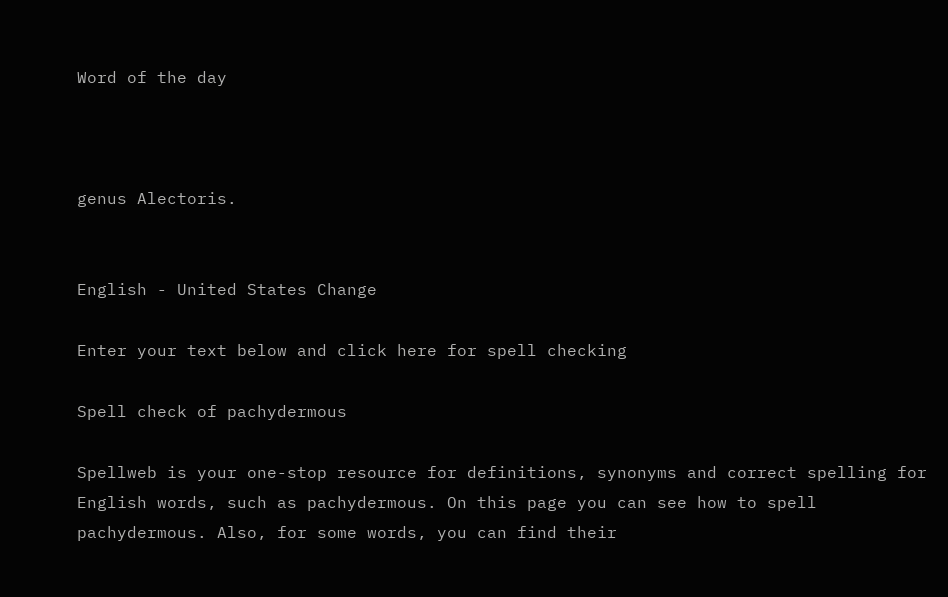Word of the day



genus Alectoris.


English - United States Change

Enter your text below and click here for spell checking

Spell check of pachydermous

Spellweb is your one-stop resource for definitions, synonyms and correct spelling for English words, such as pachydermous. On this page you can see how to spell pachydermous. Also, for some words, you can find their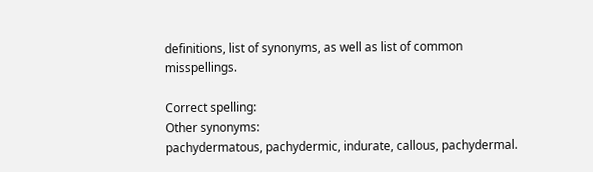definitions, list of synonyms, as well as list of common misspellings.

Correct spelling:
Other synonyms:
pachydermatous, pachydermic, indurate, callous, pachydermal.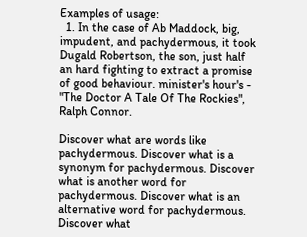Examples of usage:
  1. In the case of Ab Maddock, big, impudent, and pachydermous, it took Dugald Robertson, the son, just half an hard fighting to extract a promise of good behaviour. minister's hour's - "The Doctor A Tale Of The Rockies", Ralph Connor.

Discover what are words like pachydermous. Discover what is a synonym for pachydermous. Discover what is another word for pachydermous. Discover what is an alternative word for pachydermous. Discover what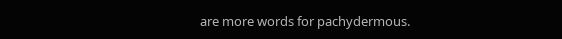are more words for pachydermous.